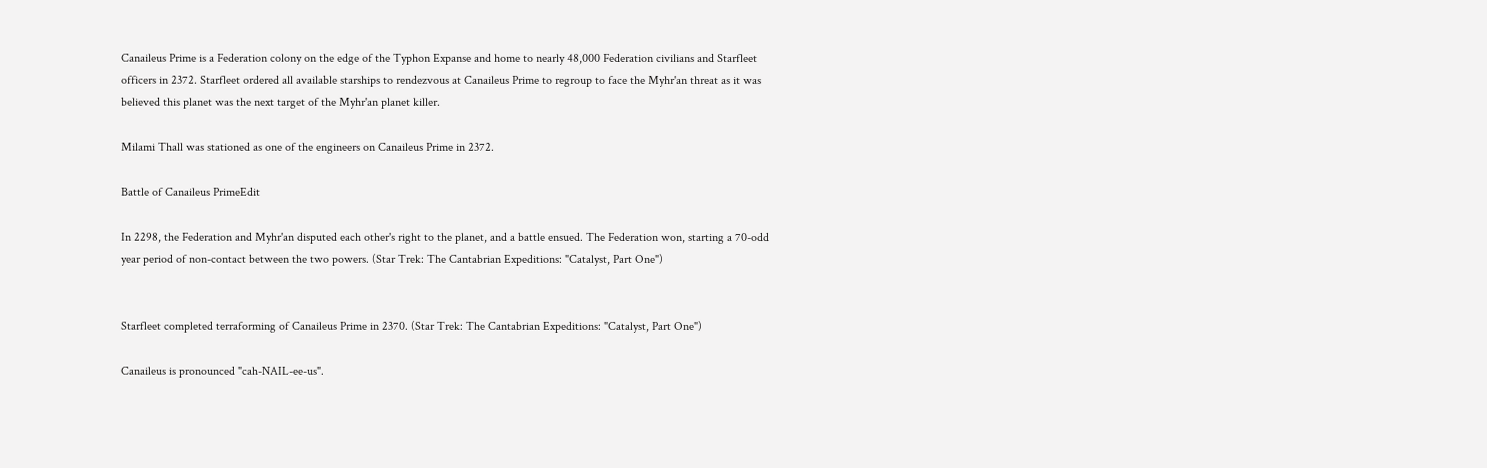Canaileus Prime is a Federation colony on the edge of the Typhon Expanse and home to nearly 48,000 Federation civilians and Starfleet officers in 2372. Starfleet ordered all available starships to rendezvous at Canaileus Prime to regroup to face the Myhr'an threat as it was believed this planet was the next target of the Myhr'an planet killer.

Milami Thall was stationed as one of the engineers on Canaileus Prime in 2372.

Battle of Canaileus PrimeEdit

In 2298, the Federation and Myhr'an disputed each other's right to the planet, and a battle ensued. The Federation won, starting a 70-odd year period of non-contact between the two powers. (Star Trek: The Cantabrian Expeditions: "Catalyst, Part One")


Starfleet completed terraforming of Canaileus Prime in 2370. (Star Trek: The Cantabrian Expeditions: "Catalyst, Part One")

Canaileus is pronounced "cah-NAIL-ee-us".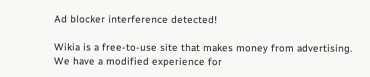Ad blocker interference detected!

Wikia is a free-to-use site that makes money from advertising. We have a modified experience for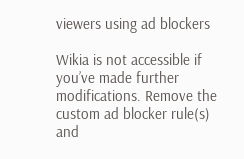viewers using ad blockers

Wikia is not accessible if you’ve made further modifications. Remove the custom ad blocker rule(s) and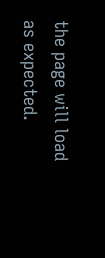the page will load as expected.